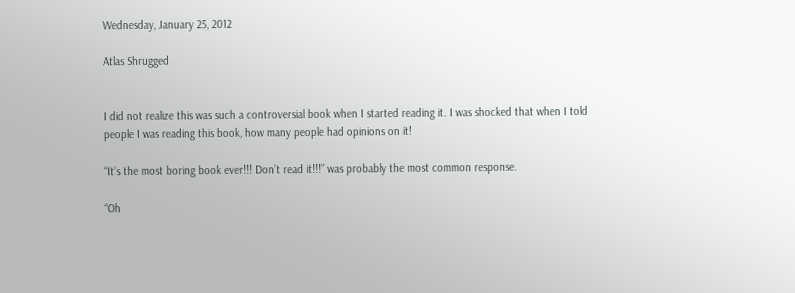Wednesday, January 25, 2012

Atlas Shrugged


I did not realize this was such a controversial book when I started reading it. I was shocked that when I told people I was reading this book, how many people had opinions on it!

“It’s the most boring book ever!!! Don’t read it!!!” was probably the most common response.

“Oh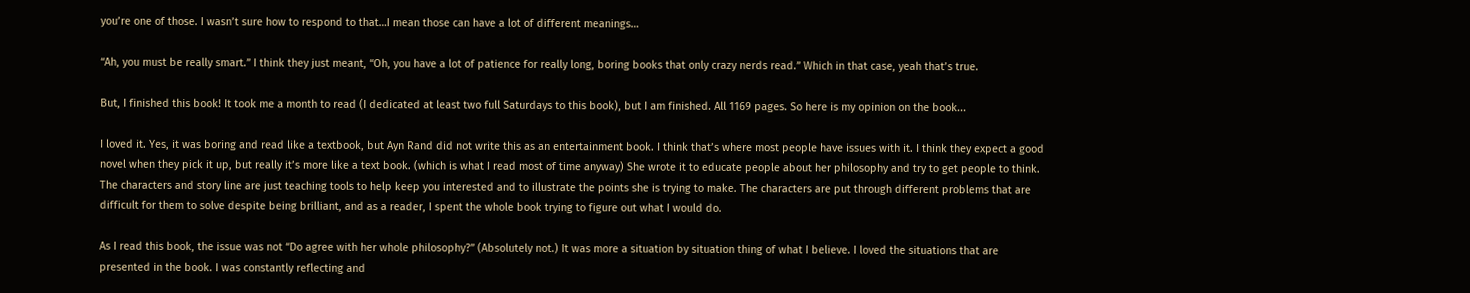you’re one of those. I wasn’t sure how to respond to that…I mean those can have a lot of different meanings…

“Ah, you must be really smart.” I think they just meant, “Oh, you have a lot of patience for really long, boring books that only crazy nerds read.” Which in that case, yeah that’s true.

But, I finished this book! It took me a month to read (I dedicated at least two full Saturdays to this book), but I am finished. All 1169 pages. So here is my opinion on the book...

I loved it. Yes, it was boring and read like a textbook, but Ayn Rand did not write this as an entertainment book. I think that’s where most people have issues with it. I think they expect a good novel when they pick it up, but really it’s more like a text book. (which is what I read most of time anyway) She wrote it to educate people about her philosophy and try to get people to think. The characters and story line are just teaching tools to help keep you interested and to illustrate the points she is trying to make. The characters are put through different problems that are difficult for them to solve despite being brilliant, and as a reader, I spent the whole book trying to figure out what I would do.

As I read this book, the issue was not “Do agree with her whole philosophy?” (Absolutely not.) It was more a situation by situation thing of what I believe. I loved the situations that are presented in the book. I was constantly reflecting and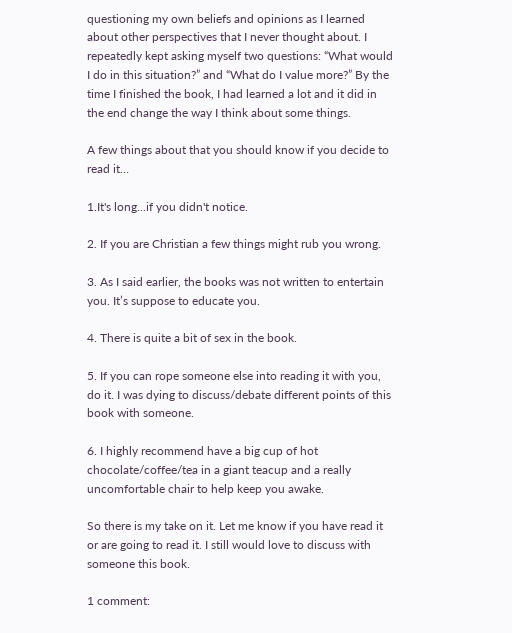questioning my own beliefs and opinions as I learned about other perspectives that I never thought about. I repeatedly kept asking myself two questions: “What would I do in this situation?” and “What do I value more?” By the time I finished the book, I had learned a lot and it did in the end change the way I think about some things.

A few things about that you should know if you decide to read it…

1.It's long...if you didn't notice.

2. If you are Christian a few things might rub you wrong.

3. As I said earlier, the books was not written to entertain you. It’s suppose to educate you.

4. There is quite a bit of sex in the book.

5. If you can rope someone else into reading it with you, do it. I was dying to discuss/debate different points of this book with someone.

6. I highly recommend have a big cup of hot chocolate/coffee/tea in a giant teacup and a really uncomfortable chair to help keep you awake.

So there is my take on it. Let me know if you have read it or are going to read it. I still would love to discuss with someone this book.

1 comment: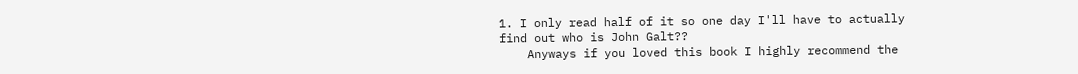1. I only read half of it so one day I'll have to actually find out who is John Galt??
    Anyways if you loved this book I highly recommend the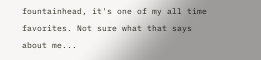fountainhead, it's one of my all time favorites. Not sure what that says about me...